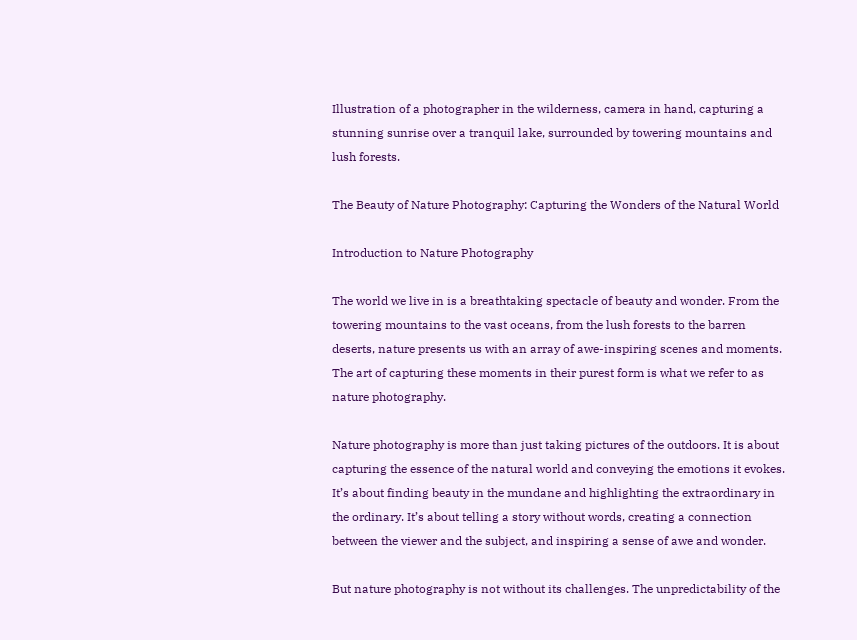Illustration of a photographer in the wilderness, camera in hand, capturing a stunning sunrise over a tranquil lake, surrounded by towering mountains and lush forests.

The Beauty of Nature Photography: Capturing the Wonders of the Natural World

Introduction to Nature Photography

The world we live in is a breathtaking spectacle of beauty and wonder. From the towering mountains to the vast oceans, from the lush forests to the barren deserts, nature presents us with an array of awe-inspiring scenes and moments. The art of capturing these moments in their purest form is what we refer to as nature photography.

Nature photography is more than just taking pictures of the outdoors. It is about capturing the essence of the natural world and conveying the emotions it evokes. It’s about finding beauty in the mundane and highlighting the extraordinary in the ordinary. It’s about telling a story without words, creating a connection between the viewer and the subject, and inspiring a sense of awe and wonder.

But nature photography is not without its challenges. The unpredictability of the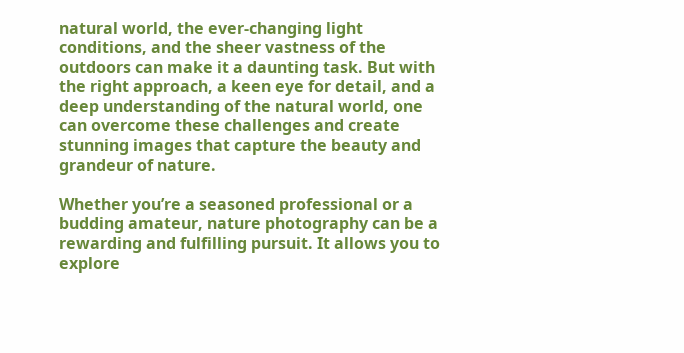natural world, the ever-changing light conditions, and the sheer vastness of the outdoors can make it a daunting task. But with the right approach, a keen eye for detail, and a deep understanding of the natural world, one can overcome these challenges and create stunning images that capture the beauty and grandeur of nature.

Whether you’re a seasoned professional or a budding amateur, nature photography can be a rewarding and fulfilling pursuit. It allows you to explore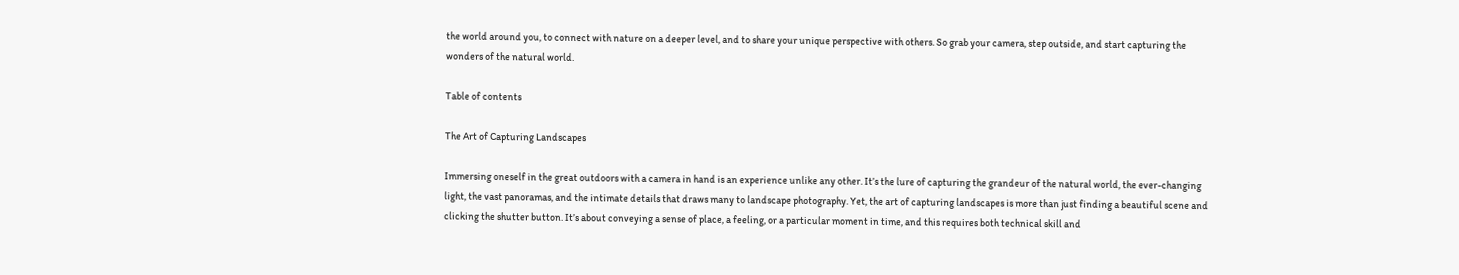the world around you, to connect with nature on a deeper level, and to share your unique perspective with others. So grab your camera, step outside, and start capturing the wonders of the natural world.

Table of contents

The Art of Capturing Landscapes

Immersing oneself in the great outdoors with a camera in hand is an experience unlike any other. It’s the lure of capturing the grandeur of the natural world, the ever-changing light, the vast panoramas, and the intimate details that draws many to landscape photography. Yet, the art of capturing landscapes is more than just finding a beautiful scene and clicking the shutter button. It’s about conveying a sense of place, a feeling, or a particular moment in time, and this requires both technical skill and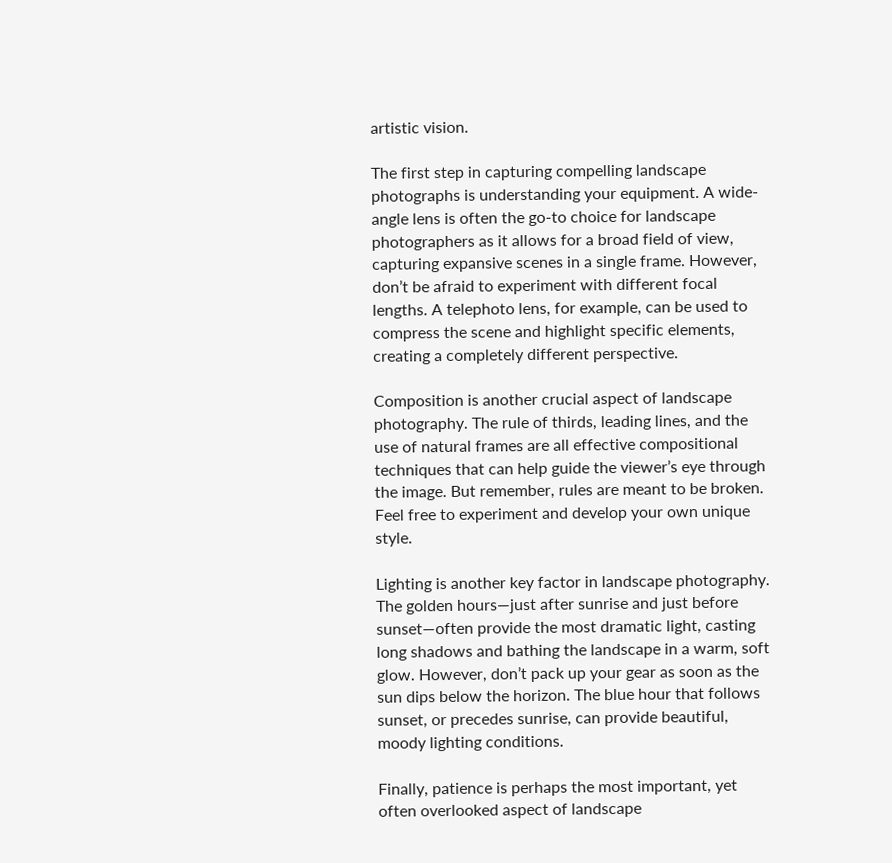artistic vision.

The first step in capturing compelling landscape photographs is understanding your equipment. A wide-angle lens is often the go-to choice for landscape photographers as it allows for a broad field of view, capturing expansive scenes in a single frame. However, don’t be afraid to experiment with different focal lengths. A telephoto lens, for example, can be used to compress the scene and highlight specific elements, creating a completely different perspective.

Composition is another crucial aspect of landscape photography. The rule of thirds, leading lines, and the use of natural frames are all effective compositional techniques that can help guide the viewer’s eye through the image. But remember, rules are meant to be broken. Feel free to experiment and develop your own unique style.

Lighting is another key factor in landscape photography. The golden hours—just after sunrise and just before sunset—often provide the most dramatic light, casting long shadows and bathing the landscape in a warm, soft glow. However, don’t pack up your gear as soon as the sun dips below the horizon. The blue hour that follows sunset, or precedes sunrise, can provide beautiful, moody lighting conditions.

Finally, patience is perhaps the most important, yet often overlooked aspect of landscape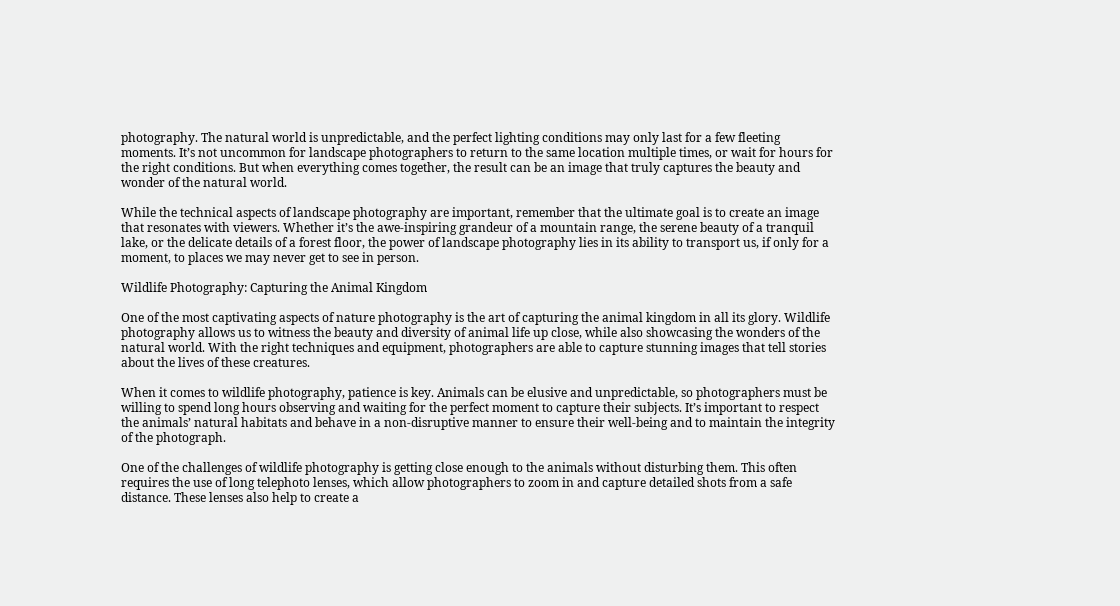photography. The natural world is unpredictable, and the perfect lighting conditions may only last for a few fleeting moments. It’s not uncommon for landscape photographers to return to the same location multiple times, or wait for hours for the right conditions. But when everything comes together, the result can be an image that truly captures the beauty and wonder of the natural world.

While the technical aspects of landscape photography are important, remember that the ultimate goal is to create an image that resonates with viewers. Whether it’s the awe-inspiring grandeur of a mountain range, the serene beauty of a tranquil lake, or the delicate details of a forest floor, the power of landscape photography lies in its ability to transport us, if only for a moment, to places we may never get to see in person.

Wildlife Photography: Capturing the Animal Kingdom

One of the most captivating aspects of nature photography is the art of capturing the animal kingdom in all its glory. Wildlife photography allows us to witness the beauty and diversity of animal life up close, while also showcasing the wonders of the natural world. With the right techniques and equipment, photographers are able to capture stunning images that tell stories about the lives of these creatures.

When it comes to wildlife photography, patience is key. Animals can be elusive and unpredictable, so photographers must be willing to spend long hours observing and waiting for the perfect moment to capture their subjects. It’s important to respect the animals’ natural habitats and behave in a non-disruptive manner to ensure their well-being and to maintain the integrity of the photograph.

One of the challenges of wildlife photography is getting close enough to the animals without disturbing them. This often requires the use of long telephoto lenses, which allow photographers to zoom in and capture detailed shots from a safe distance. These lenses also help to create a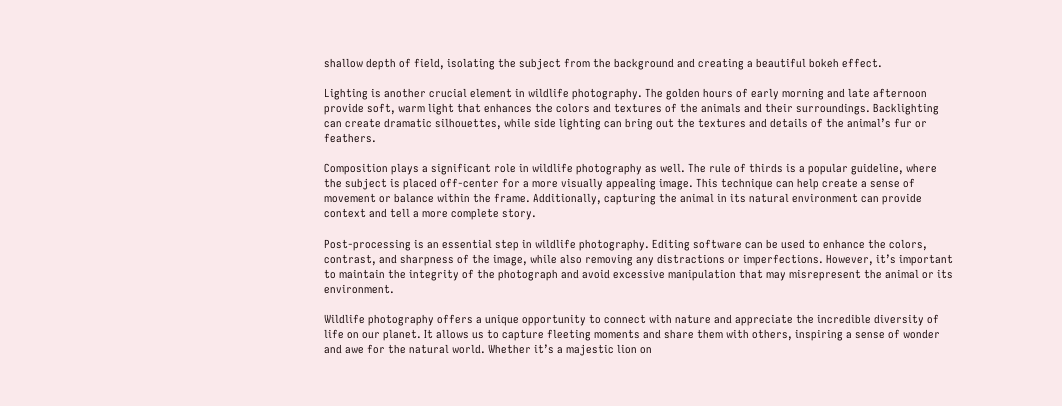shallow depth of field, isolating the subject from the background and creating a beautiful bokeh effect.

Lighting is another crucial element in wildlife photography. The golden hours of early morning and late afternoon provide soft, warm light that enhances the colors and textures of the animals and their surroundings. Backlighting can create dramatic silhouettes, while side lighting can bring out the textures and details of the animal’s fur or feathers.

Composition plays a significant role in wildlife photography as well. The rule of thirds is a popular guideline, where the subject is placed off-center for a more visually appealing image. This technique can help create a sense of movement or balance within the frame. Additionally, capturing the animal in its natural environment can provide context and tell a more complete story.

Post-processing is an essential step in wildlife photography. Editing software can be used to enhance the colors, contrast, and sharpness of the image, while also removing any distractions or imperfections. However, it’s important to maintain the integrity of the photograph and avoid excessive manipulation that may misrepresent the animal or its environment.

Wildlife photography offers a unique opportunity to connect with nature and appreciate the incredible diversity of life on our planet. It allows us to capture fleeting moments and share them with others, inspiring a sense of wonder and awe for the natural world. Whether it’s a majestic lion on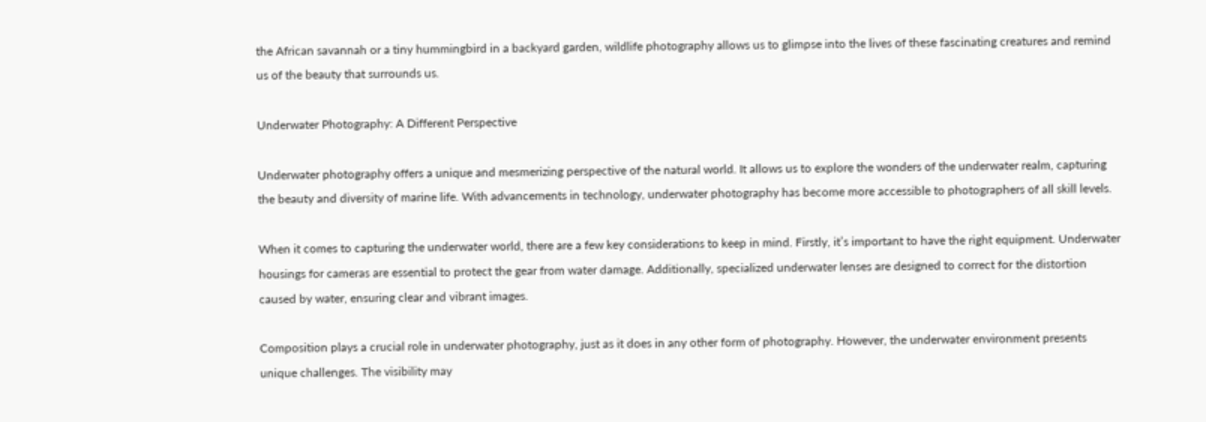the African savannah or a tiny hummingbird in a backyard garden, wildlife photography allows us to glimpse into the lives of these fascinating creatures and remind us of the beauty that surrounds us.

Underwater Photography: A Different Perspective

Underwater photography offers a unique and mesmerizing perspective of the natural world. It allows us to explore the wonders of the underwater realm, capturing the beauty and diversity of marine life. With advancements in technology, underwater photography has become more accessible to photographers of all skill levels.

When it comes to capturing the underwater world, there are a few key considerations to keep in mind. Firstly, it’s important to have the right equipment. Underwater housings for cameras are essential to protect the gear from water damage. Additionally, specialized underwater lenses are designed to correct for the distortion caused by water, ensuring clear and vibrant images.

Composition plays a crucial role in underwater photography, just as it does in any other form of photography. However, the underwater environment presents unique challenges. The visibility may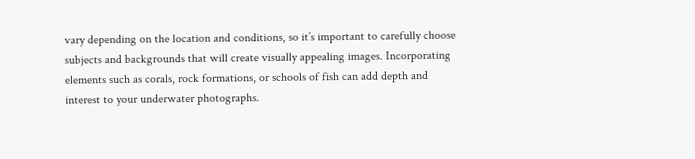vary depending on the location and conditions, so it’s important to carefully choose subjects and backgrounds that will create visually appealing images. Incorporating elements such as corals, rock formations, or schools of fish can add depth and interest to your underwater photographs.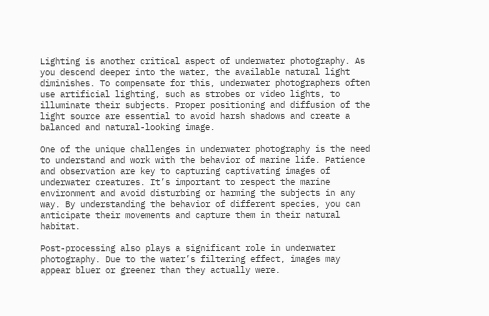Lighting is another critical aspect of underwater photography. As you descend deeper into the water, the available natural light diminishes. To compensate for this, underwater photographers often use artificial lighting, such as strobes or video lights, to illuminate their subjects. Proper positioning and diffusion of the light source are essential to avoid harsh shadows and create a balanced and natural-looking image.

One of the unique challenges in underwater photography is the need to understand and work with the behavior of marine life. Patience and observation are key to capturing captivating images of underwater creatures. It’s important to respect the marine environment and avoid disturbing or harming the subjects in any way. By understanding the behavior of different species, you can anticipate their movements and capture them in their natural habitat.

Post-processing also plays a significant role in underwater photography. Due to the water’s filtering effect, images may appear bluer or greener than they actually were.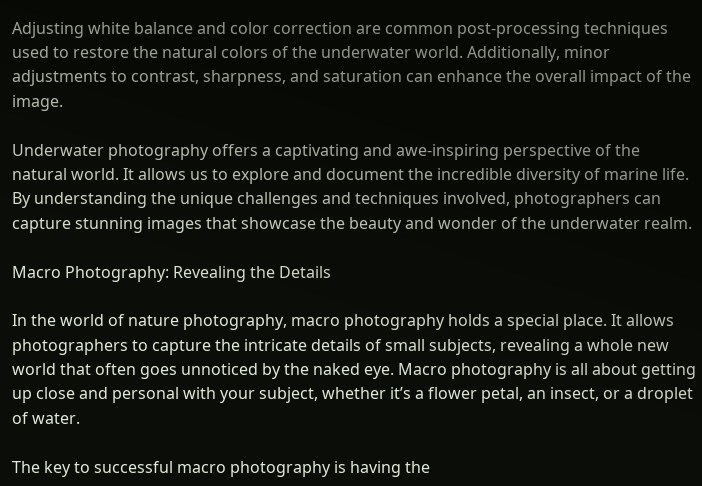Adjusting white balance and color correction are common post-processing techniques used to restore the natural colors of the underwater world. Additionally, minor adjustments to contrast, sharpness, and saturation can enhance the overall impact of the image.

Underwater photography offers a captivating and awe-inspiring perspective of the natural world. It allows us to explore and document the incredible diversity of marine life. By understanding the unique challenges and techniques involved, photographers can capture stunning images that showcase the beauty and wonder of the underwater realm.

Macro Photography: Revealing the Details

In the world of nature photography, macro photography holds a special place. It allows photographers to capture the intricate details of small subjects, revealing a whole new world that often goes unnoticed by the naked eye. Macro photography is all about getting up close and personal with your subject, whether it’s a flower petal, an insect, or a droplet of water.

The key to successful macro photography is having the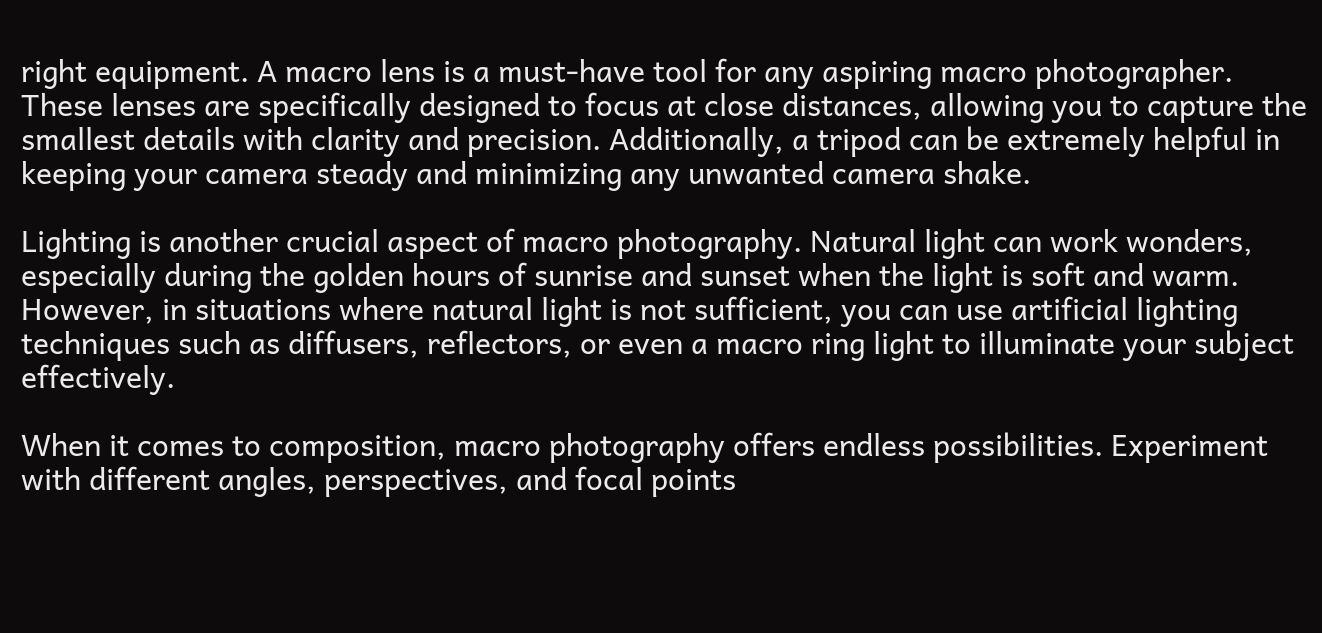right equipment. A macro lens is a must-have tool for any aspiring macro photographer. These lenses are specifically designed to focus at close distances, allowing you to capture the smallest details with clarity and precision. Additionally, a tripod can be extremely helpful in keeping your camera steady and minimizing any unwanted camera shake.

Lighting is another crucial aspect of macro photography. Natural light can work wonders, especially during the golden hours of sunrise and sunset when the light is soft and warm. However, in situations where natural light is not sufficient, you can use artificial lighting techniques such as diffusers, reflectors, or even a macro ring light to illuminate your subject effectively.

When it comes to composition, macro photography offers endless possibilities. Experiment with different angles, perspectives, and focal points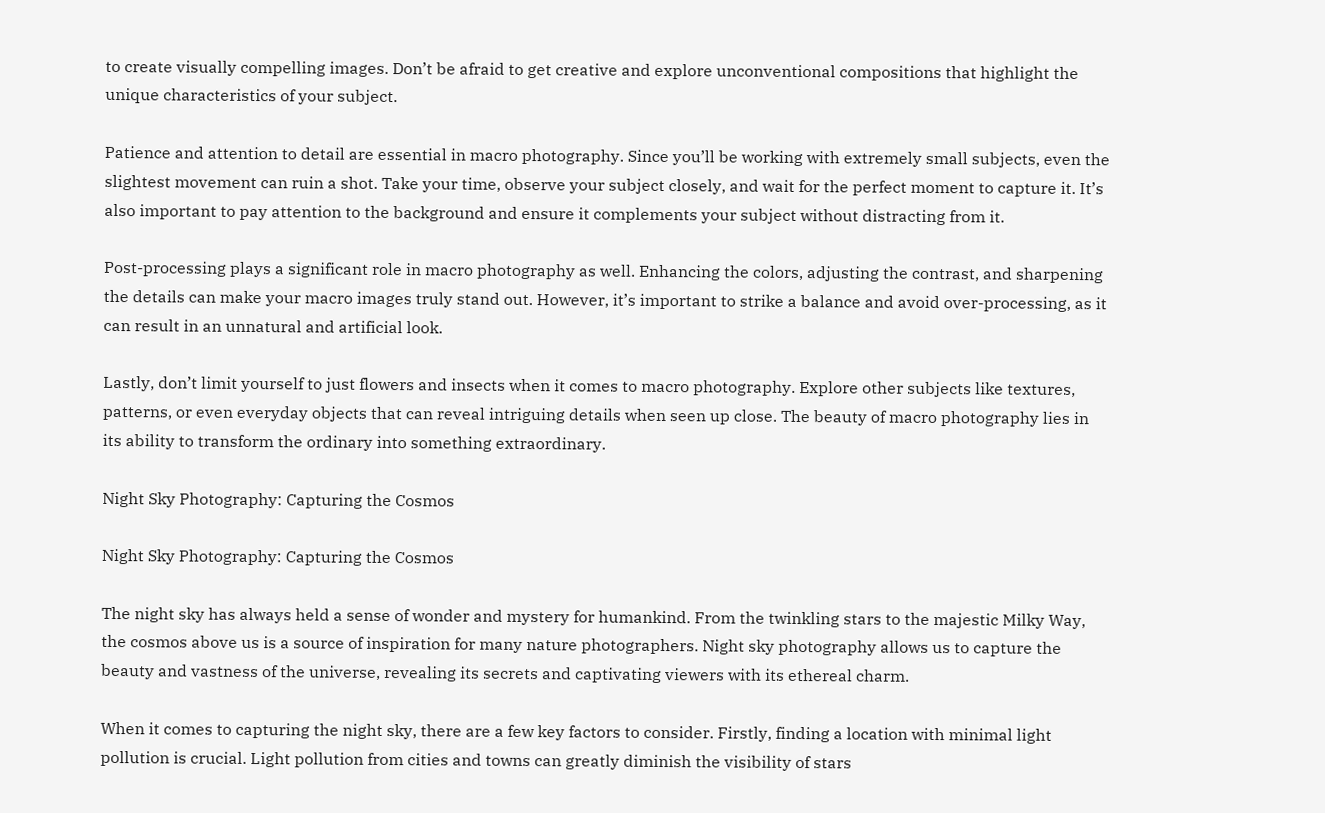to create visually compelling images. Don’t be afraid to get creative and explore unconventional compositions that highlight the unique characteristics of your subject.

Patience and attention to detail are essential in macro photography. Since you’ll be working with extremely small subjects, even the slightest movement can ruin a shot. Take your time, observe your subject closely, and wait for the perfect moment to capture it. It’s also important to pay attention to the background and ensure it complements your subject without distracting from it.

Post-processing plays a significant role in macro photography as well. Enhancing the colors, adjusting the contrast, and sharpening the details can make your macro images truly stand out. However, it’s important to strike a balance and avoid over-processing, as it can result in an unnatural and artificial look.

Lastly, don’t limit yourself to just flowers and insects when it comes to macro photography. Explore other subjects like textures, patterns, or even everyday objects that can reveal intriguing details when seen up close. The beauty of macro photography lies in its ability to transform the ordinary into something extraordinary.

Night Sky Photography: Capturing the Cosmos

Night Sky Photography: Capturing the Cosmos

The night sky has always held a sense of wonder and mystery for humankind. From the twinkling stars to the majestic Milky Way, the cosmos above us is a source of inspiration for many nature photographers. Night sky photography allows us to capture the beauty and vastness of the universe, revealing its secrets and captivating viewers with its ethereal charm.

When it comes to capturing the night sky, there are a few key factors to consider. Firstly, finding a location with minimal light pollution is crucial. Light pollution from cities and towns can greatly diminish the visibility of stars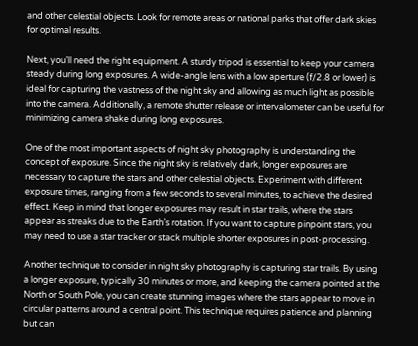and other celestial objects. Look for remote areas or national parks that offer dark skies for optimal results.

Next, you’ll need the right equipment. A sturdy tripod is essential to keep your camera steady during long exposures. A wide-angle lens with a low aperture (f/2.8 or lower) is ideal for capturing the vastness of the night sky and allowing as much light as possible into the camera. Additionally, a remote shutter release or intervalometer can be useful for minimizing camera shake during long exposures.

One of the most important aspects of night sky photography is understanding the concept of exposure. Since the night sky is relatively dark, longer exposures are necessary to capture the stars and other celestial objects. Experiment with different exposure times, ranging from a few seconds to several minutes, to achieve the desired effect. Keep in mind that longer exposures may result in star trails, where the stars appear as streaks due to the Earth’s rotation. If you want to capture pinpoint stars, you may need to use a star tracker or stack multiple shorter exposures in post-processing.

Another technique to consider in night sky photography is capturing star trails. By using a longer exposure, typically 30 minutes or more, and keeping the camera pointed at the North or South Pole, you can create stunning images where the stars appear to move in circular patterns around a central point. This technique requires patience and planning but can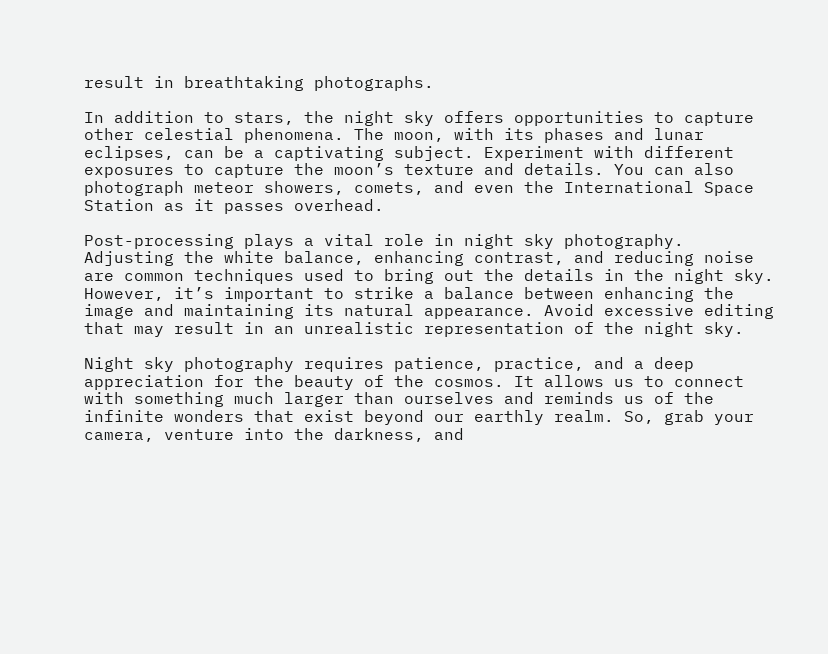result in breathtaking photographs.

In addition to stars, the night sky offers opportunities to capture other celestial phenomena. The moon, with its phases and lunar eclipses, can be a captivating subject. Experiment with different exposures to capture the moon’s texture and details. You can also photograph meteor showers, comets, and even the International Space Station as it passes overhead.

Post-processing plays a vital role in night sky photography. Adjusting the white balance, enhancing contrast, and reducing noise are common techniques used to bring out the details in the night sky. However, it’s important to strike a balance between enhancing the image and maintaining its natural appearance. Avoid excessive editing that may result in an unrealistic representation of the night sky.

Night sky photography requires patience, practice, and a deep appreciation for the beauty of the cosmos. It allows us to connect with something much larger than ourselves and reminds us of the infinite wonders that exist beyond our earthly realm. So, grab your camera, venture into the darkness, and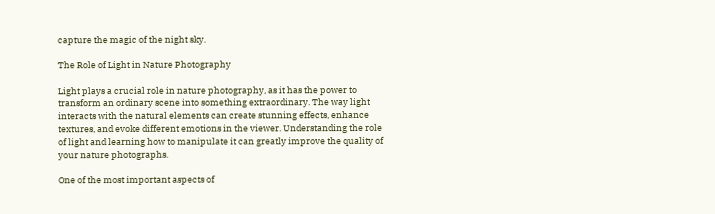capture the magic of the night sky.

The Role of Light in Nature Photography

Light plays a crucial role in nature photography, as it has the power to transform an ordinary scene into something extraordinary. The way light interacts with the natural elements can create stunning effects, enhance textures, and evoke different emotions in the viewer. Understanding the role of light and learning how to manipulate it can greatly improve the quality of your nature photographs.

One of the most important aspects of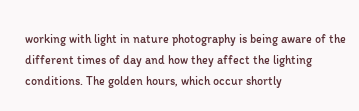working with light in nature photography is being aware of the different times of day and how they affect the lighting conditions. The golden hours, which occur shortly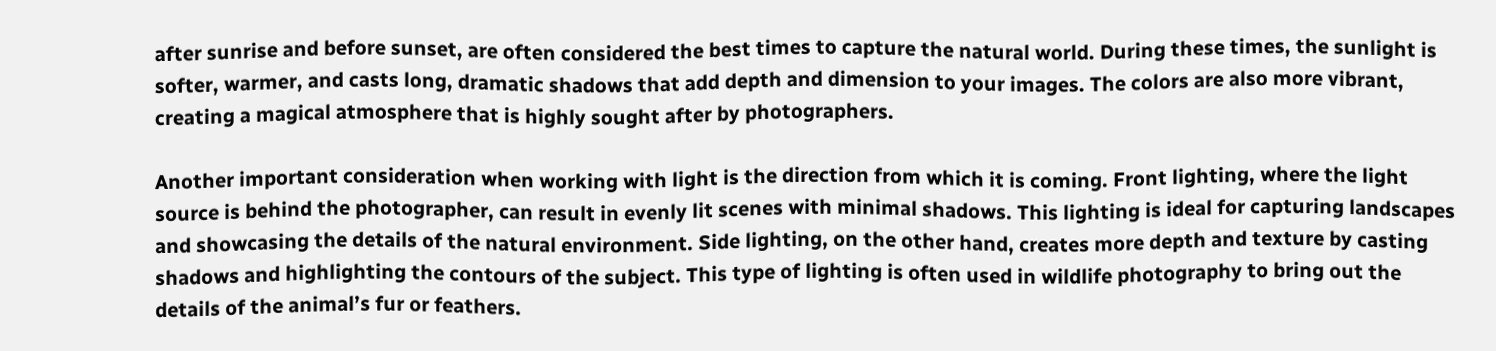after sunrise and before sunset, are often considered the best times to capture the natural world. During these times, the sunlight is softer, warmer, and casts long, dramatic shadows that add depth and dimension to your images. The colors are also more vibrant, creating a magical atmosphere that is highly sought after by photographers.

Another important consideration when working with light is the direction from which it is coming. Front lighting, where the light source is behind the photographer, can result in evenly lit scenes with minimal shadows. This lighting is ideal for capturing landscapes and showcasing the details of the natural environment. Side lighting, on the other hand, creates more depth and texture by casting shadows and highlighting the contours of the subject. This type of lighting is often used in wildlife photography to bring out the details of the animal’s fur or feathers.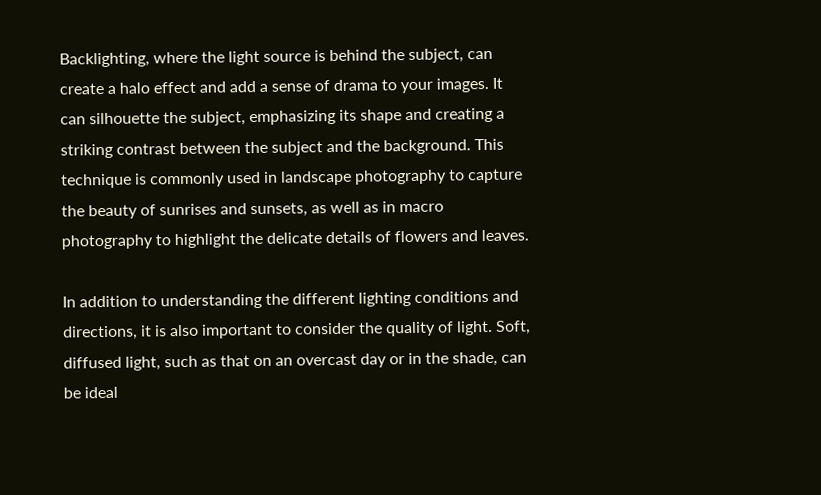Backlighting, where the light source is behind the subject, can create a halo effect and add a sense of drama to your images. It can silhouette the subject, emphasizing its shape and creating a striking contrast between the subject and the background. This technique is commonly used in landscape photography to capture the beauty of sunrises and sunsets, as well as in macro photography to highlight the delicate details of flowers and leaves.

In addition to understanding the different lighting conditions and directions, it is also important to consider the quality of light. Soft, diffused light, such as that on an overcast day or in the shade, can be ideal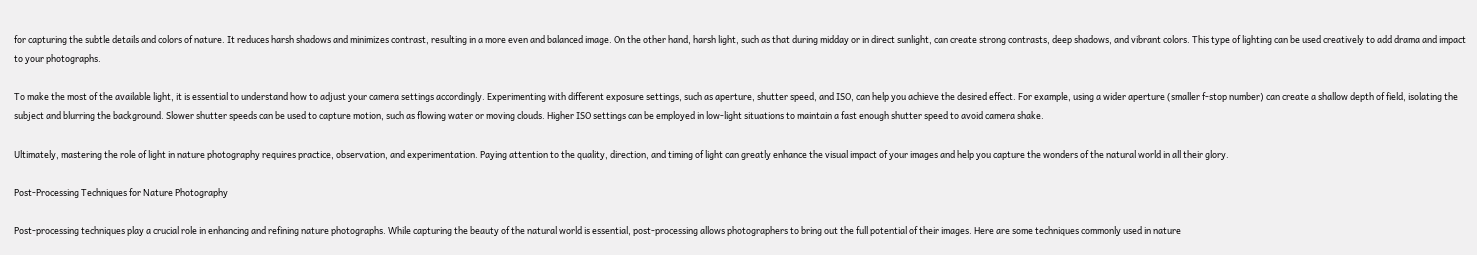for capturing the subtle details and colors of nature. It reduces harsh shadows and minimizes contrast, resulting in a more even and balanced image. On the other hand, harsh light, such as that during midday or in direct sunlight, can create strong contrasts, deep shadows, and vibrant colors. This type of lighting can be used creatively to add drama and impact to your photographs.

To make the most of the available light, it is essential to understand how to adjust your camera settings accordingly. Experimenting with different exposure settings, such as aperture, shutter speed, and ISO, can help you achieve the desired effect. For example, using a wider aperture (smaller f-stop number) can create a shallow depth of field, isolating the subject and blurring the background. Slower shutter speeds can be used to capture motion, such as flowing water or moving clouds. Higher ISO settings can be employed in low-light situations to maintain a fast enough shutter speed to avoid camera shake.

Ultimately, mastering the role of light in nature photography requires practice, observation, and experimentation. Paying attention to the quality, direction, and timing of light can greatly enhance the visual impact of your images and help you capture the wonders of the natural world in all their glory.

Post-Processing Techniques for Nature Photography

Post-processing techniques play a crucial role in enhancing and refining nature photographs. While capturing the beauty of the natural world is essential, post-processing allows photographers to bring out the full potential of their images. Here are some techniques commonly used in nature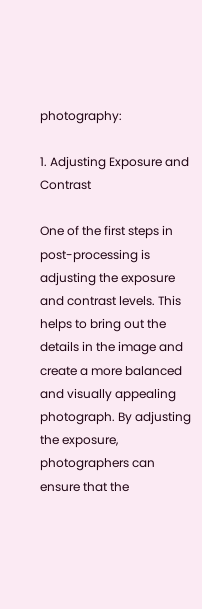photography:

1. Adjusting Exposure and Contrast

One of the first steps in post-processing is adjusting the exposure and contrast levels. This helps to bring out the details in the image and create a more balanced and visually appealing photograph. By adjusting the exposure, photographers can ensure that the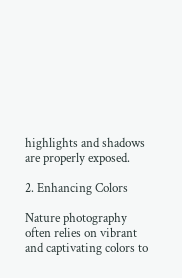highlights and shadows are properly exposed.

2. Enhancing Colors

Nature photography often relies on vibrant and captivating colors to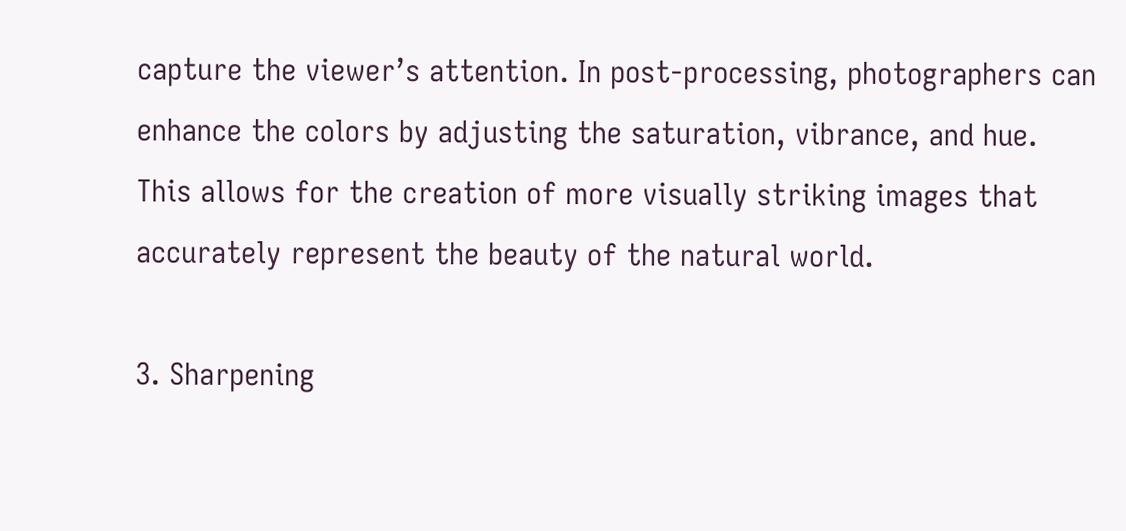capture the viewer’s attention. In post-processing, photographers can enhance the colors by adjusting the saturation, vibrance, and hue. This allows for the creation of more visually striking images that accurately represent the beauty of the natural world.

3. Sharpening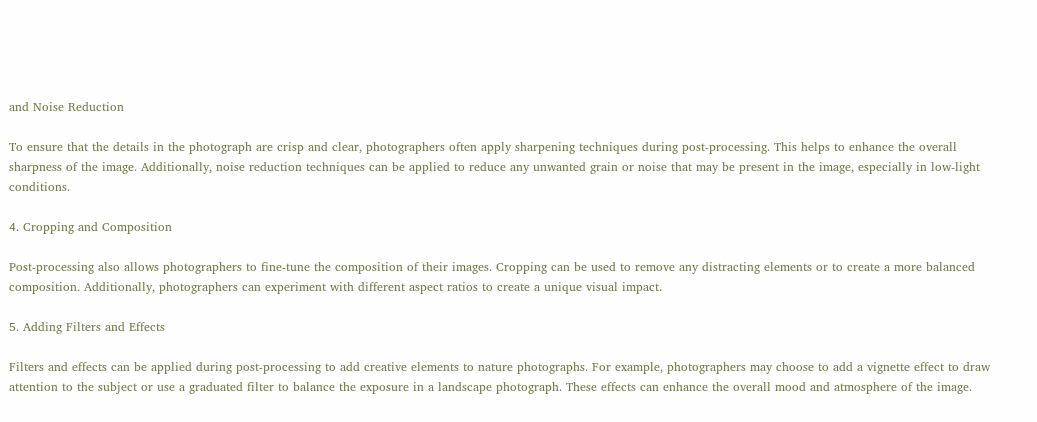and Noise Reduction

To ensure that the details in the photograph are crisp and clear, photographers often apply sharpening techniques during post-processing. This helps to enhance the overall sharpness of the image. Additionally, noise reduction techniques can be applied to reduce any unwanted grain or noise that may be present in the image, especially in low-light conditions.

4. Cropping and Composition

Post-processing also allows photographers to fine-tune the composition of their images. Cropping can be used to remove any distracting elements or to create a more balanced composition. Additionally, photographers can experiment with different aspect ratios to create a unique visual impact.

5. Adding Filters and Effects

Filters and effects can be applied during post-processing to add creative elements to nature photographs. For example, photographers may choose to add a vignette effect to draw attention to the subject or use a graduated filter to balance the exposure in a landscape photograph. These effects can enhance the overall mood and atmosphere of the image.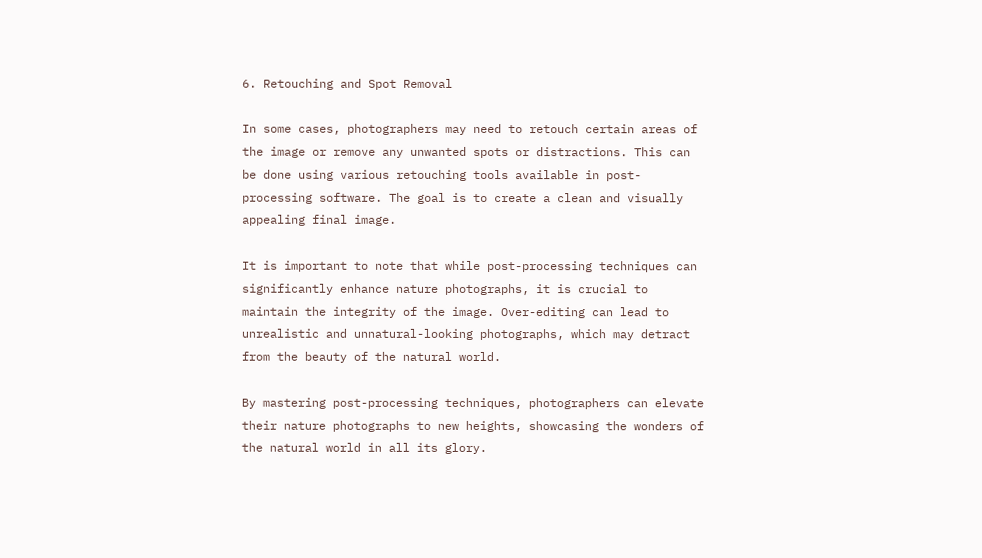6. Retouching and Spot Removal

In some cases, photographers may need to retouch certain areas of the image or remove any unwanted spots or distractions. This can be done using various retouching tools available in post-processing software. The goal is to create a clean and visually appealing final image.

It is important to note that while post-processing techniques can significantly enhance nature photographs, it is crucial to maintain the integrity of the image. Over-editing can lead to unrealistic and unnatural-looking photographs, which may detract from the beauty of the natural world.

By mastering post-processing techniques, photographers can elevate their nature photographs to new heights, showcasing the wonders of the natural world in all its glory.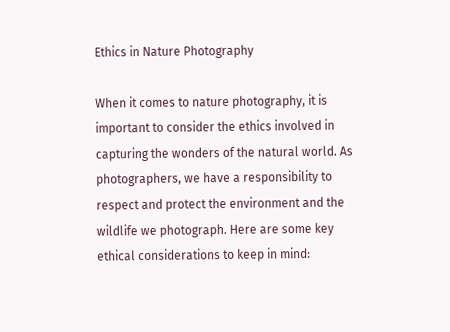Ethics in Nature Photography

When it comes to nature photography, it is important to consider the ethics involved in capturing the wonders of the natural world. As photographers, we have a responsibility to respect and protect the environment and the wildlife we photograph. Here are some key ethical considerations to keep in mind: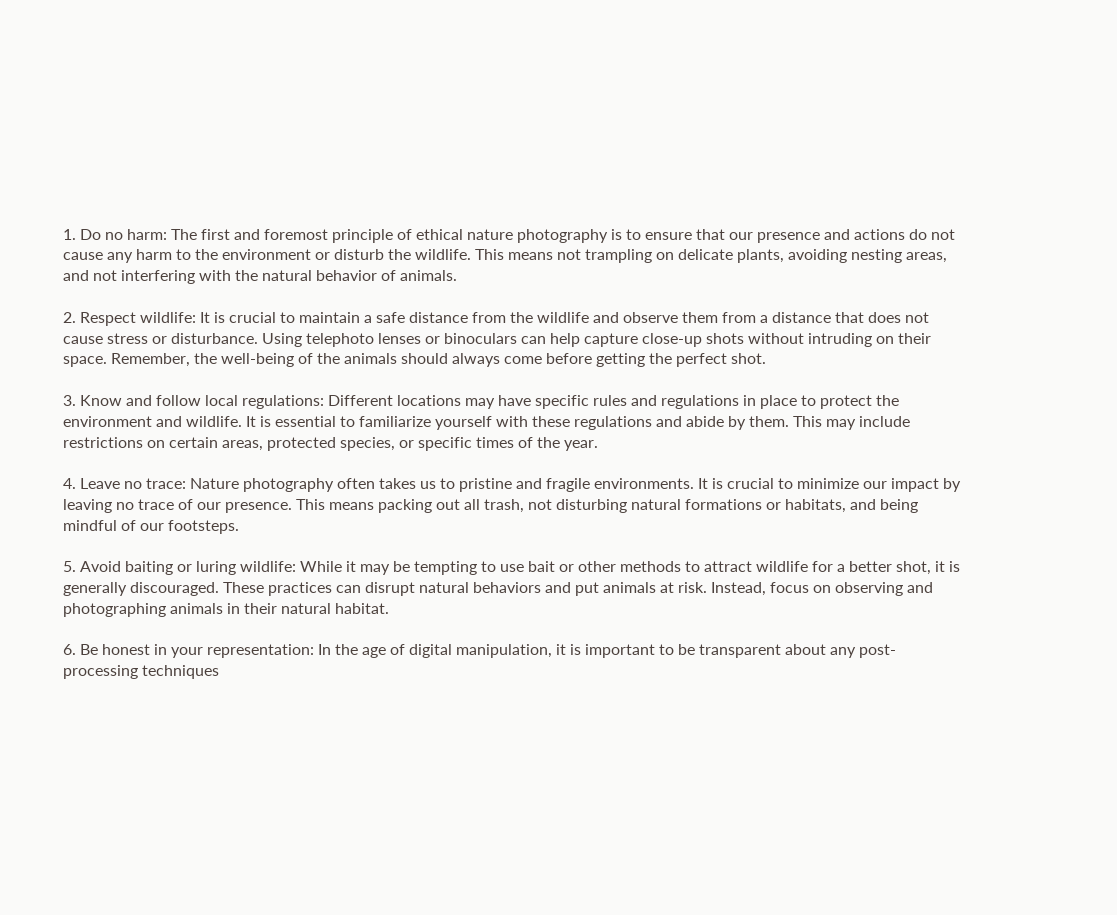1. Do no harm: The first and foremost principle of ethical nature photography is to ensure that our presence and actions do not cause any harm to the environment or disturb the wildlife. This means not trampling on delicate plants, avoiding nesting areas, and not interfering with the natural behavior of animals.

2. Respect wildlife: It is crucial to maintain a safe distance from the wildlife and observe them from a distance that does not cause stress or disturbance. Using telephoto lenses or binoculars can help capture close-up shots without intruding on their space. Remember, the well-being of the animals should always come before getting the perfect shot.

3. Know and follow local regulations: Different locations may have specific rules and regulations in place to protect the environment and wildlife. It is essential to familiarize yourself with these regulations and abide by them. This may include restrictions on certain areas, protected species, or specific times of the year.

4. Leave no trace: Nature photography often takes us to pristine and fragile environments. It is crucial to minimize our impact by leaving no trace of our presence. This means packing out all trash, not disturbing natural formations or habitats, and being mindful of our footsteps.

5. Avoid baiting or luring wildlife: While it may be tempting to use bait or other methods to attract wildlife for a better shot, it is generally discouraged. These practices can disrupt natural behaviors and put animals at risk. Instead, focus on observing and photographing animals in their natural habitat.

6. Be honest in your representation: In the age of digital manipulation, it is important to be transparent about any post-processing techniques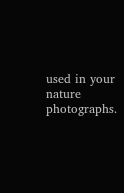used in your nature photographs.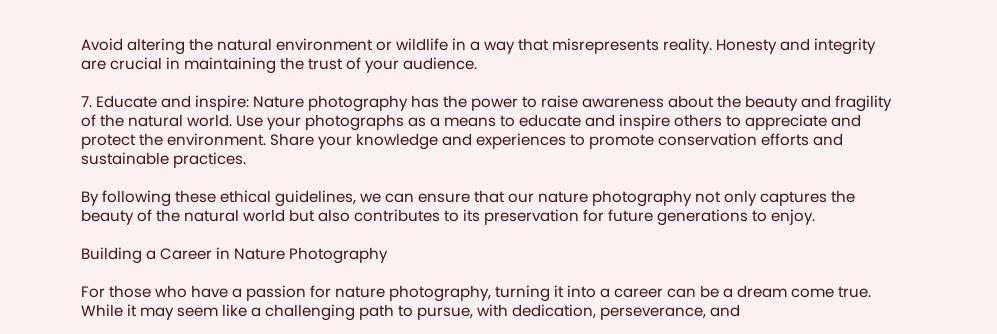Avoid altering the natural environment or wildlife in a way that misrepresents reality. Honesty and integrity are crucial in maintaining the trust of your audience.

7. Educate and inspire: Nature photography has the power to raise awareness about the beauty and fragility of the natural world. Use your photographs as a means to educate and inspire others to appreciate and protect the environment. Share your knowledge and experiences to promote conservation efforts and sustainable practices.

By following these ethical guidelines, we can ensure that our nature photography not only captures the beauty of the natural world but also contributes to its preservation for future generations to enjoy.

Building a Career in Nature Photography

For those who have a passion for nature photography, turning it into a career can be a dream come true. While it may seem like a challenging path to pursue, with dedication, perseverance, and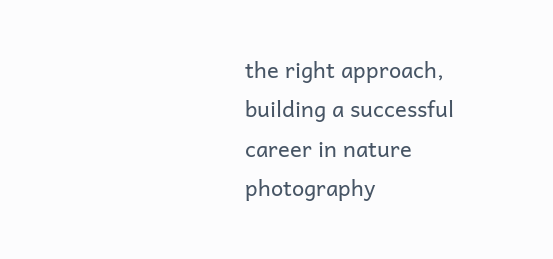the right approach, building a successful career in nature photography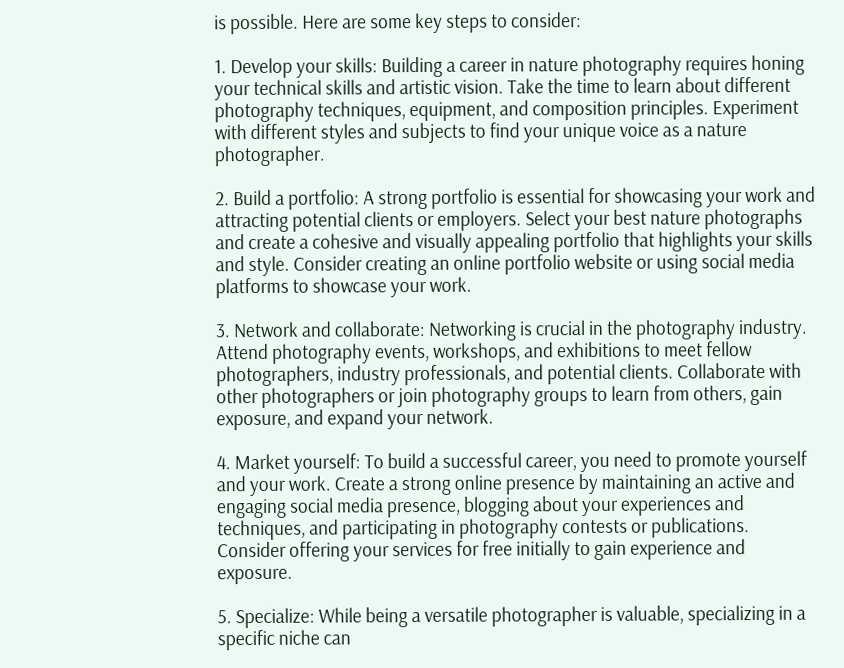is possible. Here are some key steps to consider:

1. Develop your skills: Building a career in nature photography requires honing your technical skills and artistic vision. Take the time to learn about different photography techniques, equipment, and composition principles. Experiment with different styles and subjects to find your unique voice as a nature photographer.

2. Build a portfolio: A strong portfolio is essential for showcasing your work and attracting potential clients or employers. Select your best nature photographs and create a cohesive and visually appealing portfolio that highlights your skills and style. Consider creating an online portfolio website or using social media platforms to showcase your work.

3. Network and collaborate: Networking is crucial in the photography industry. Attend photography events, workshops, and exhibitions to meet fellow photographers, industry professionals, and potential clients. Collaborate with other photographers or join photography groups to learn from others, gain exposure, and expand your network.

4. Market yourself: To build a successful career, you need to promote yourself and your work. Create a strong online presence by maintaining an active and engaging social media presence, blogging about your experiences and techniques, and participating in photography contests or publications. Consider offering your services for free initially to gain experience and exposure.

5. Specialize: While being a versatile photographer is valuable, specializing in a specific niche can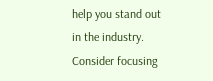help you stand out in the industry. Consider focusing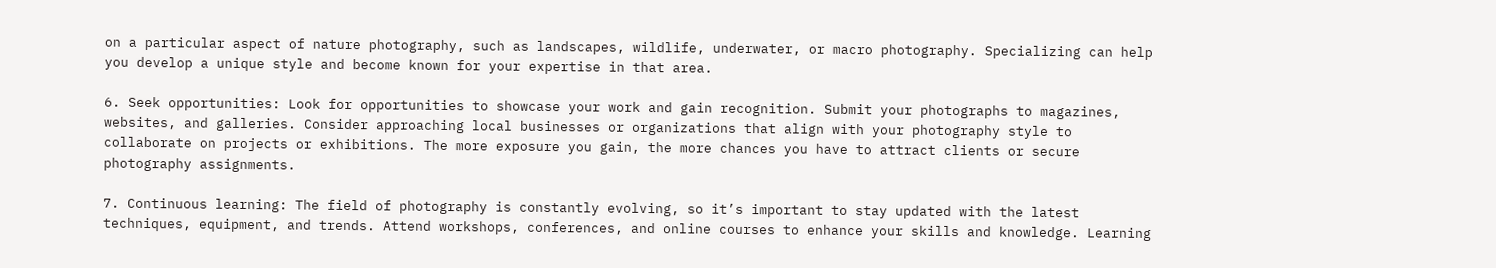on a particular aspect of nature photography, such as landscapes, wildlife, underwater, or macro photography. Specializing can help you develop a unique style and become known for your expertise in that area.

6. Seek opportunities: Look for opportunities to showcase your work and gain recognition. Submit your photographs to magazines, websites, and galleries. Consider approaching local businesses or organizations that align with your photography style to collaborate on projects or exhibitions. The more exposure you gain, the more chances you have to attract clients or secure photography assignments.

7. Continuous learning: The field of photography is constantly evolving, so it’s important to stay updated with the latest techniques, equipment, and trends. Attend workshops, conferences, and online courses to enhance your skills and knowledge. Learning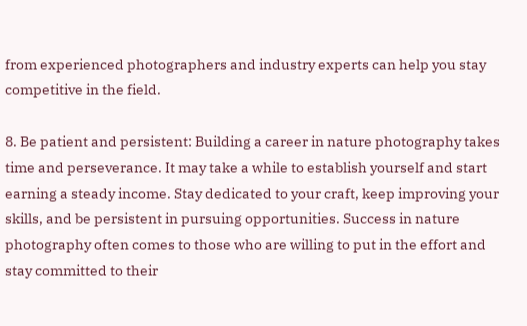from experienced photographers and industry experts can help you stay competitive in the field.

8. Be patient and persistent: Building a career in nature photography takes time and perseverance. It may take a while to establish yourself and start earning a steady income. Stay dedicated to your craft, keep improving your skills, and be persistent in pursuing opportunities. Success in nature photography often comes to those who are willing to put in the effort and stay committed to their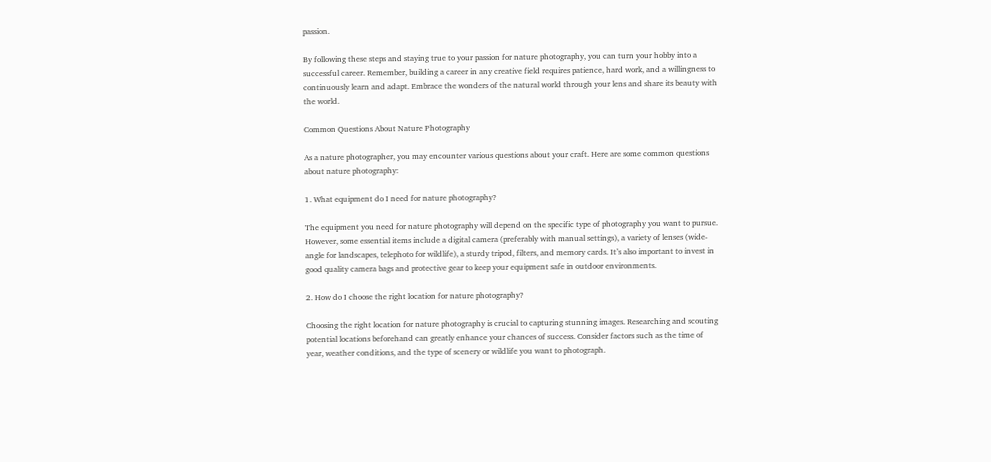passion.

By following these steps and staying true to your passion for nature photography, you can turn your hobby into a successful career. Remember, building a career in any creative field requires patience, hard work, and a willingness to continuously learn and adapt. Embrace the wonders of the natural world through your lens and share its beauty with the world.

Common Questions About Nature Photography

As a nature photographer, you may encounter various questions about your craft. Here are some common questions about nature photography:

1. What equipment do I need for nature photography?

The equipment you need for nature photography will depend on the specific type of photography you want to pursue. However, some essential items include a digital camera (preferably with manual settings), a variety of lenses (wide-angle for landscapes, telephoto for wildlife), a sturdy tripod, filters, and memory cards. It’s also important to invest in good quality camera bags and protective gear to keep your equipment safe in outdoor environments.

2. How do I choose the right location for nature photography?

Choosing the right location for nature photography is crucial to capturing stunning images. Researching and scouting potential locations beforehand can greatly enhance your chances of success. Consider factors such as the time of year, weather conditions, and the type of scenery or wildlife you want to photograph.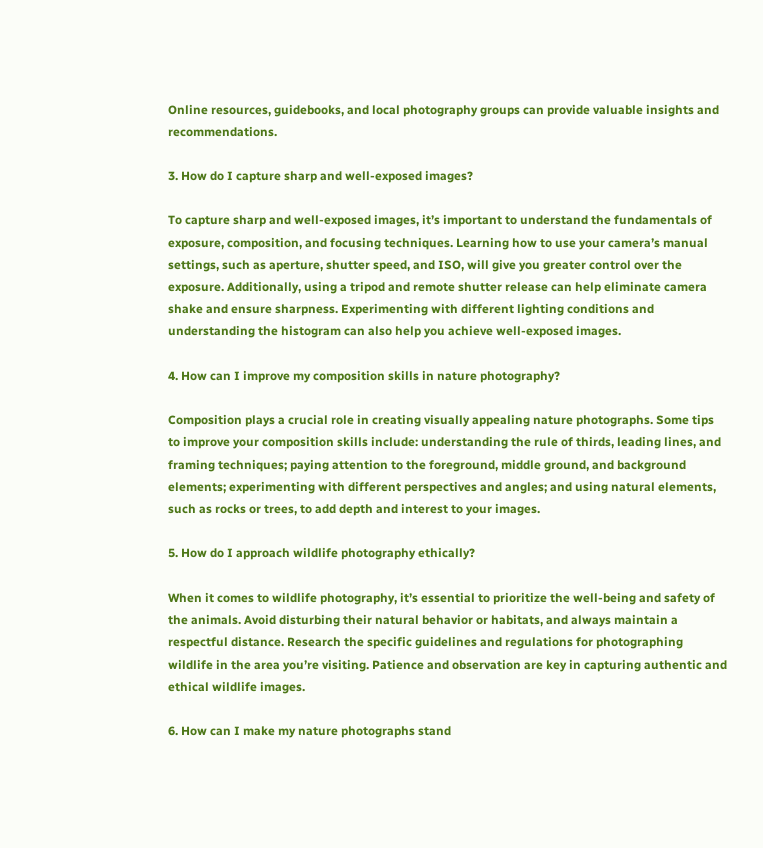Online resources, guidebooks, and local photography groups can provide valuable insights and recommendations.

3. How do I capture sharp and well-exposed images?

To capture sharp and well-exposed images, it’s important to understand the fundamentals of exposure, composition, and focusing techniques. Learning how to use your camera’s manual settings, such as aperture, shutter speed, and ISO, will give you greater control over the exposure. Additionally, using a tripod and remote shutter release can help eliminate camera shake and ensure sharpness. Experimenting with different lighting conditions and understanding the histogram can also help you achieve well-exposed images.

4. How can I improve my composition skills in nature photography?

Composition plays a crucial role in creating visually appealing nature photographs. Some tips to improve your composition skills include: understanding the rule of thirds, leading lines, and framing techniques; paying attention to the foreground, middle ground, and background elements; experimenting with different perspectives and angles; and using natural elements, such as rocks or trees, to add depth and interest to your images.

5. How do I approach wildlife photography ethically?

When it comes to wildlife photography, it’s essential to prioritize the well-being and safety of the animals. Avoid disturbing their natural behavior or habitats, and always maintain a respectful distance. Research the specific guidelines and regulations for photographing wildlife in the area you’re visiting. Patience and observation are key in capturing authentic and ethical wildlife images.

6. How can I make my nature photographs stand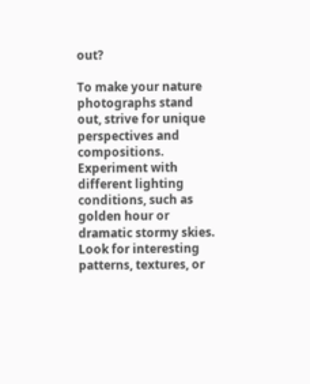out?

To make your nature photographs stand out, strive for unique perspectives and compositions. Experiment with different lighting conditions, such as golden hour or dramatic stormy skies. Look for interesting patterns, textures, or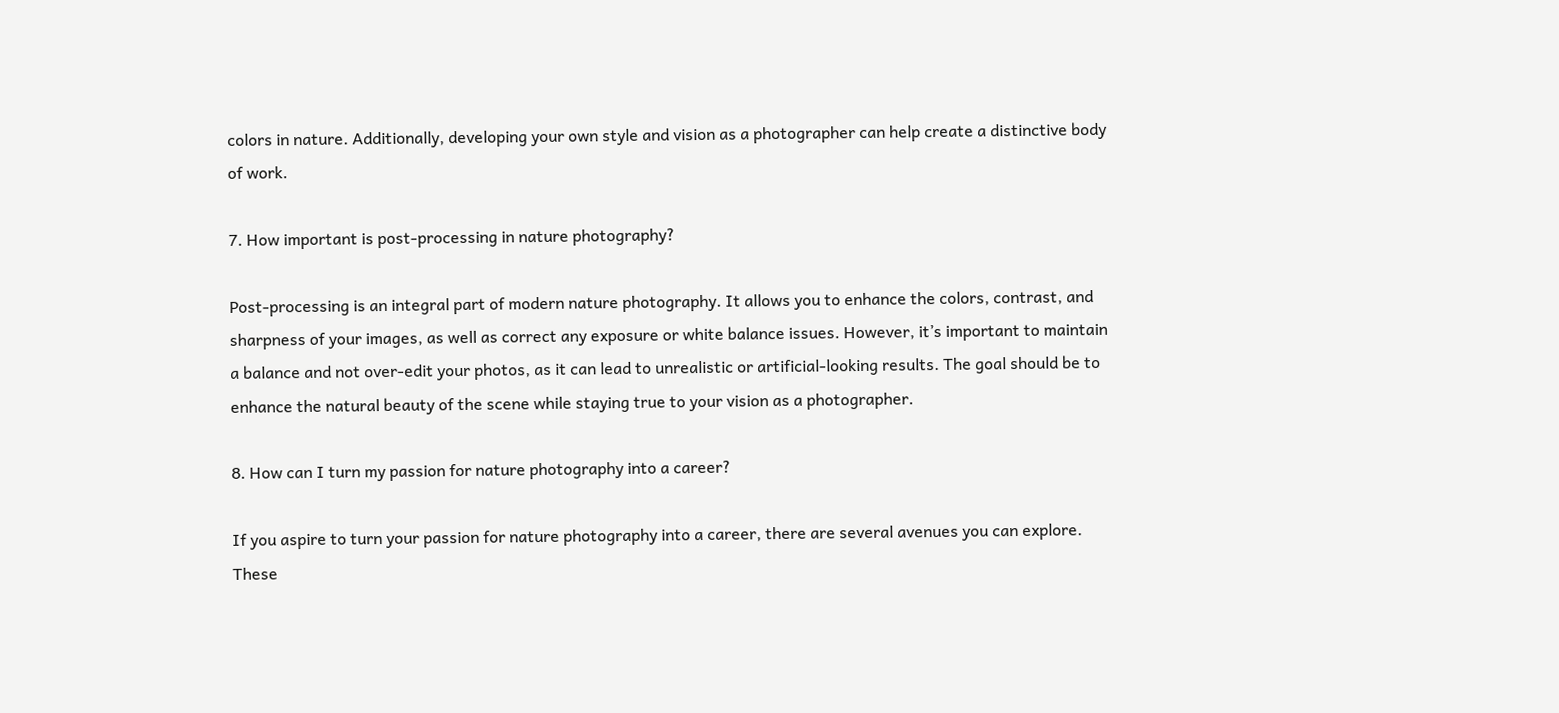colors in nature. Additionally, developing your own style and vision as a photographer can help create a distinctive body of work.

7. How important is post-processing in nature photography?

Post-processing is an integral part of modern nature photography. It allows you to enhance the colors, contrast, and sharpness of your images, as well as correct any exposure or white balance issues. However, it’s important to maintain a balance and not over-edit your photos, as it can lead to unrealistic or artificial-looking results. The goal should be to enhance the natural beauty of the scene while staying true to your vision as a photographer.

8. How can I turn my passion for nature photography into a career?

If you aspire to turn your passion for nature photography into a career, there are several avenues you can explore. These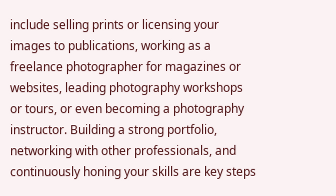include selling prints or licensing your images to publications, working as a freelance photographer for magazines or websites, leading photography workshops or tours, or even becoming a photography instructor. Building a strong portfolio, networking with other professionals, and continuously honing your skills are key steps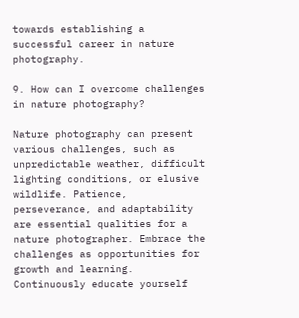towards establishing a successful career in nature photography.

9. How can I overcome challenges in nature photography?

Nature photography can present various challenges, such as unpredictable weather, difficult lighting conditions, or elusive wildlife. Patience, perseverance, and adaptability are essential qualities for a nature photographer. Embrace the challenges as opportunities for growth and learning. Continuously educate yourself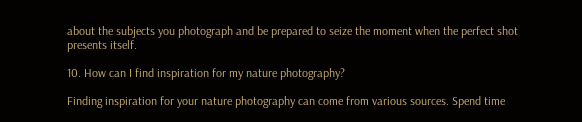about the subjects you photograph and be prepared to seize the moment when the perfect shot presents itself.

10. How can I find inspiration for my nature photography?

Finding inspiration for your nature photography can come from various sources. Spend time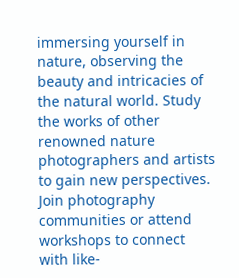immersing yourself in nature, observing the beauty and intricacies of the natural world. Study the works of other renowned nature photographers and artists to gain new perspectives. Join photography communities or attend workshops to connect with like-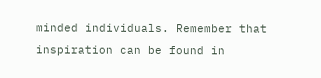minded individuals. Remember that inspiration can be found in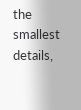the smallest details,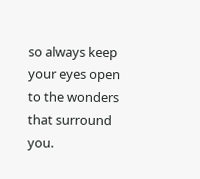so always keep your eyes open to the wonders that surround you.